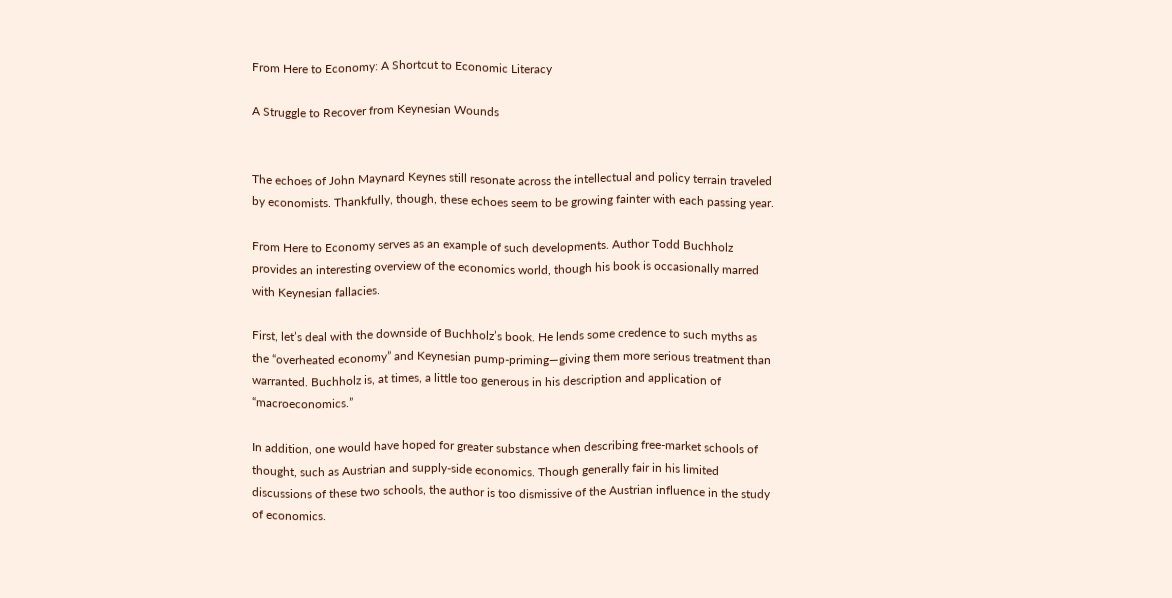From Here to Economy: A Shortcut to Economic Literacy

A Struggle to Recover from Keynesian Wounds


The echoes of John Maynard Keynes still resonate across the intellectual and policy terrain traveled by economists. Thankfully, though, these echoes seem to be growing fainter with each passing year.

From Here to Economy serves as an example of such developments. Author Todd Buchholz provides an interesting overview of the economics world, though his book is occasionally marred with Keynesian fallacies.

First, let’s deal with the downside of Buchholz’s book. He lends some credence to such myths as the “overheated economy” and Keynesian pump-priming—giving them more serious treatment than warranted. Buchholz is, at times, a little too generous in his description and application of “macroeconomics.”

In addition, one would have hoped for greater substance when describing free-market schools of thought, such as Austrian and supply-side economics. Though generally fair in his limited discussions of these two schools, the author is too dismissive of the Austrian influence in the study of economics.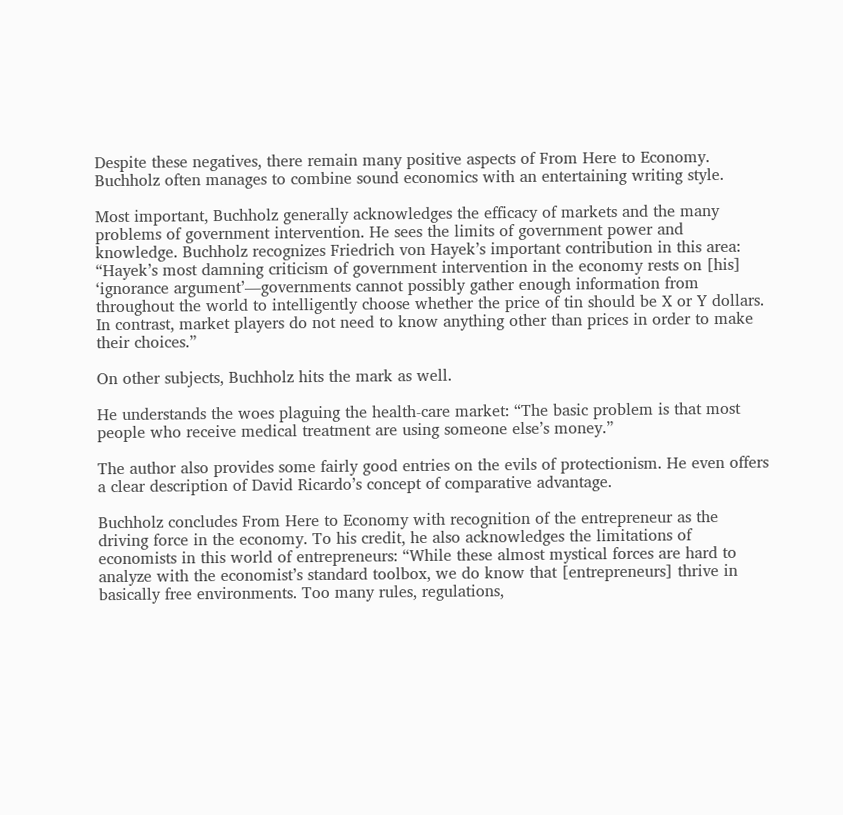Despite these negatives, there remain many positive aspects of From Here to Economy. Buchholz often manages to combine sound economics with an entertaining writing style.

Most important, Buchholz generally acknowledges the efficacy of markets and the many problems of government intervention. He sees the limits of government power and knowledge. Buchholz recognizes Friedrich von Hayek’s important contribution in this area: “Hayek’s most damning criticism of government intervention in the economy rests on [his] ‘ignorance argument’—governments cannot possibly gather enough information from throughout the world to intelligently choose whether the price of tin should be X or Y dollars. In contrast, market players do not need to know anything other than prices in order to make their choices.”

On other subjects, Buchholz hits the mark as well.

He understands the woes plaguing the health-care market: “The basic problem is that most people who receive medical treatment are using someone else’s money.”

The author also provides some fairly good entries on the evils of protectionism. He even offers a clear description of David Ricardo’s concept of comparative advantage.

Buchholz concludes From Here to Economy with recognition of the entrepreneur as the driving force in the economy. To his credit, he also acknowledges the limitations of economists in this world of entrepreneurs: “While these almost mystical forces are hard to analyze with the economist’s standard toolbox, we do know that [entrepreneurs] thrive in basically free environments. Too many rules, regulations,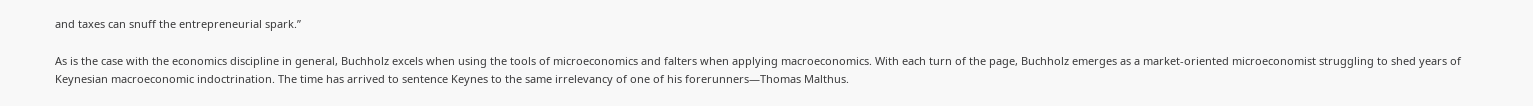and taxes can snuff the entrepreneurial spark.”

As is the case with the economics discipline in general, Buchholz excels when using the tools of microeconomics and falters when applying macroeconomics. With each turn of the page, Buchholz emerges as a market-oriented microeconomist struggling to shed years of Keynesian macroeconomic indoctrination. The time has arrived to sentence Keynes to the same irrelevancy of one of his forerunners—Thomas Malthus.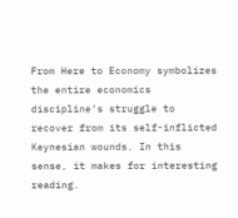From Here to Economy symbolizes the entire economics discipline’s struggle to recover from its self-inflicted Keynesian wounds. In this sense, it makes for interesting reading.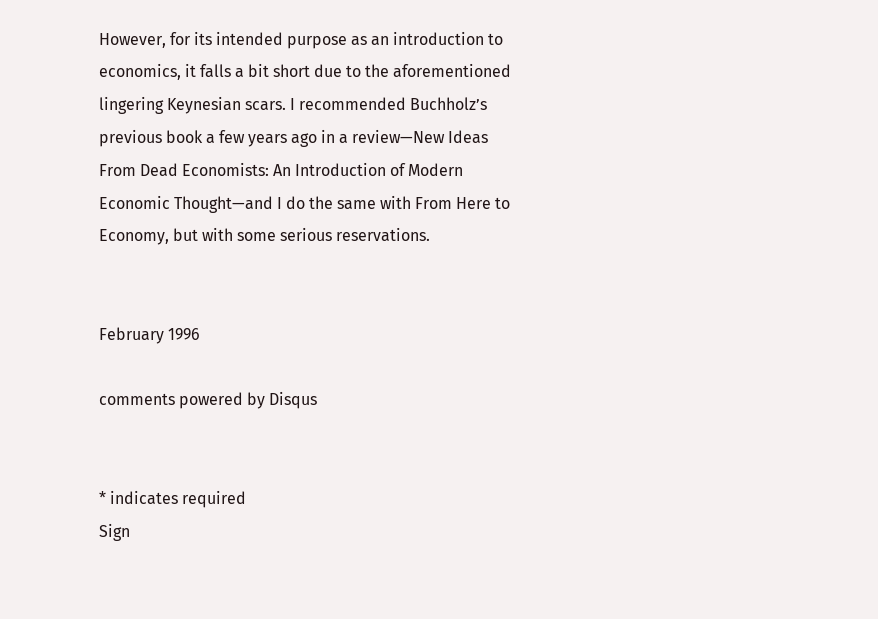However, for its intended purpose as an introduction to economics, it falls a bit short due to the aforementioned lingering Keynesian scars. I recommended Buchholz’s previous book a few years ago in a review—New Ideas From Dead Economists: An Introduction of Modern Economic Thought—and I do the same with From Here to Economy, but with some serious reservations.


February 1996

comments powered by Disqus


* indicates required
Sign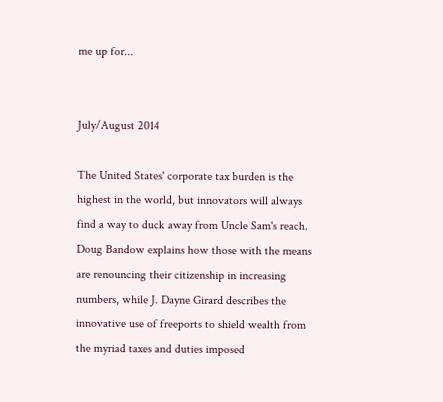me up for...


July/August 2014

The United States' corporate tax burden is the highest in the world, but innovators will always find a way to duck away from Uncle Sam's reach. Doug Bandow explains how those with the means are renouncing their citizenship in increasing numbers, while J. Dayne Girard describes the innovative use of freeports to shield wealth from the myriad taxes and duties imposed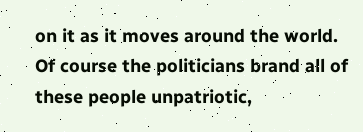on it as it moves around the world. Of course the politicians brand all of these people unpatriotic,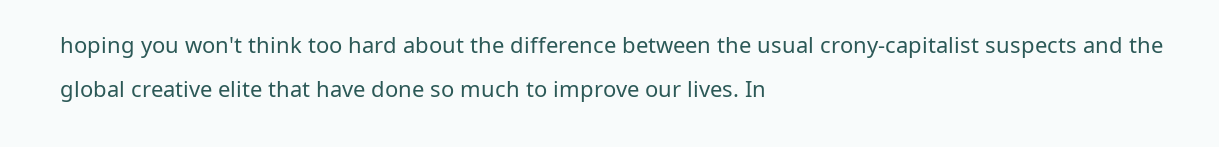hoping you won't think too hard about the difference between the usual crony-capitalist suspects and the global creative elite that have done so much to improve our lives. In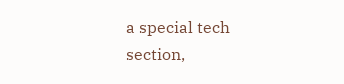a special tech section,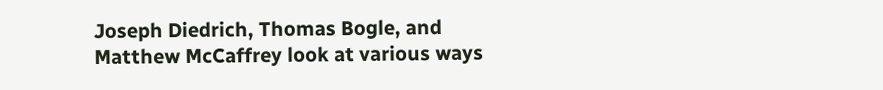Joseph Diedrich, Thomas Bogle, and Matthew McCaffrey look at various ways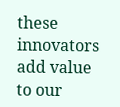these innovators add value to our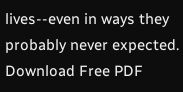lives--even in ways they probably never expected.
Download Free PDF